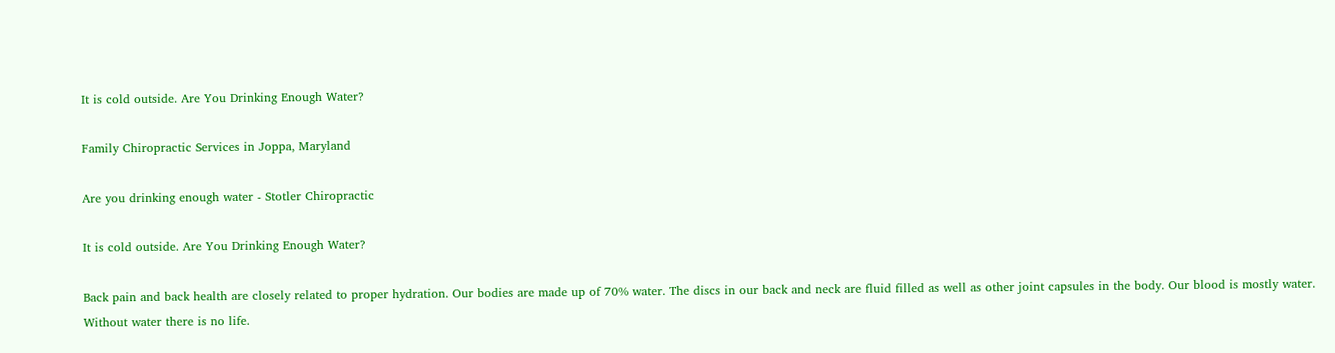It is cold outside. Are You Drinking Enough Water?

Family Chiropractic Services in Joppa, Maryland

Are you drinking enough water - Stotler Chiropractic

It is cold outside. Are You Drinking Enough Water?

Back pain and back health are closely related to proper hydration. Our bodies are made up of 70% water. The discs in our back and neck are fluid filled as well as other joint capsules in the body. Our blood is mostly water. Without water there is no life.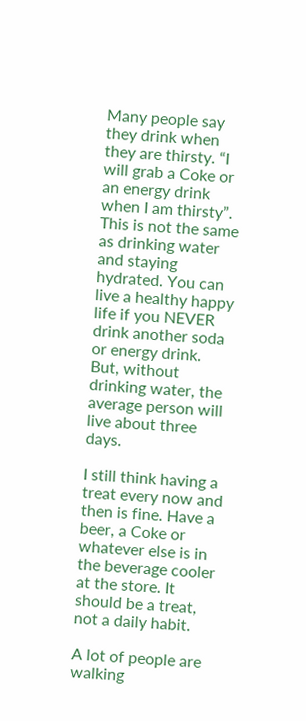Many people say they drink when they are thirsty. “I will grab a Coke or an energy drink when I am thirsty”. This is not the same as drinking water and staying hydrated. You can live a healthy happy life if you NEVER drink another soda or energy drink. But, without drinking water, the average person will live about three days.

I still think having a treat every now and then is fine. Have a beer, a Coke or whatever else is in the beverage cooler at the store. It should be a treat, not a daily habit.

A lot of people are walking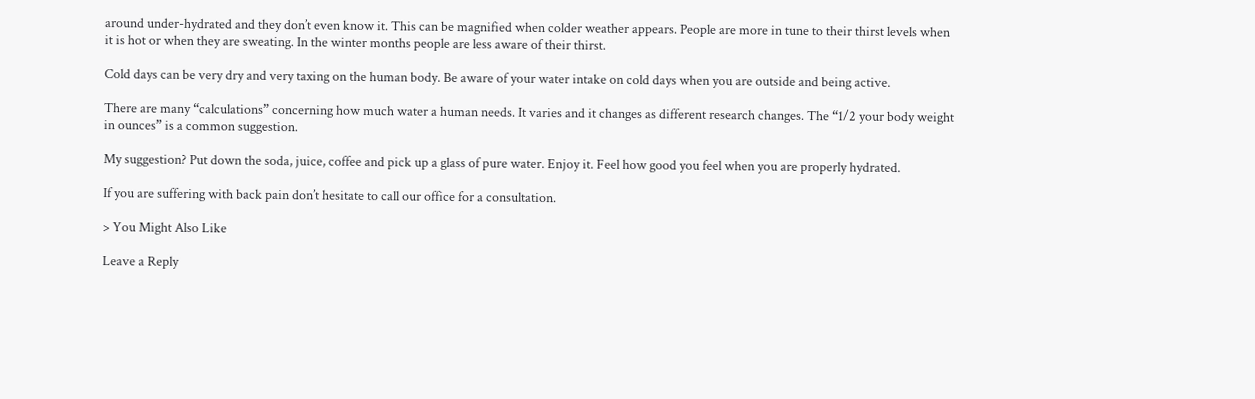around under-hydrated and they don’t even know it. This can be magnified when colder weather appears. People are more in tune to their thirst levels when it is hot or when they are sweating. In the winter months people are less aware of their thirst.

Cold days can be very dry and very taxing on the human body. Be aware of your water intake on cold days when you are outside and being active.

There are many “calculations” concerning how much water a human needs. It varies and it changes as different research changes. The “1/2 your body weight in ounces” is a common suggestion.

My suggestion? Put down the soda, juice, coffee and pick up a glass of pure water. Enjoy it. Feel how good you feel when you are properly hydrated.

If you are suffering with back pain don’t hesitate to call our office for a consultation.

> You Might Also Like

Leave a Reply